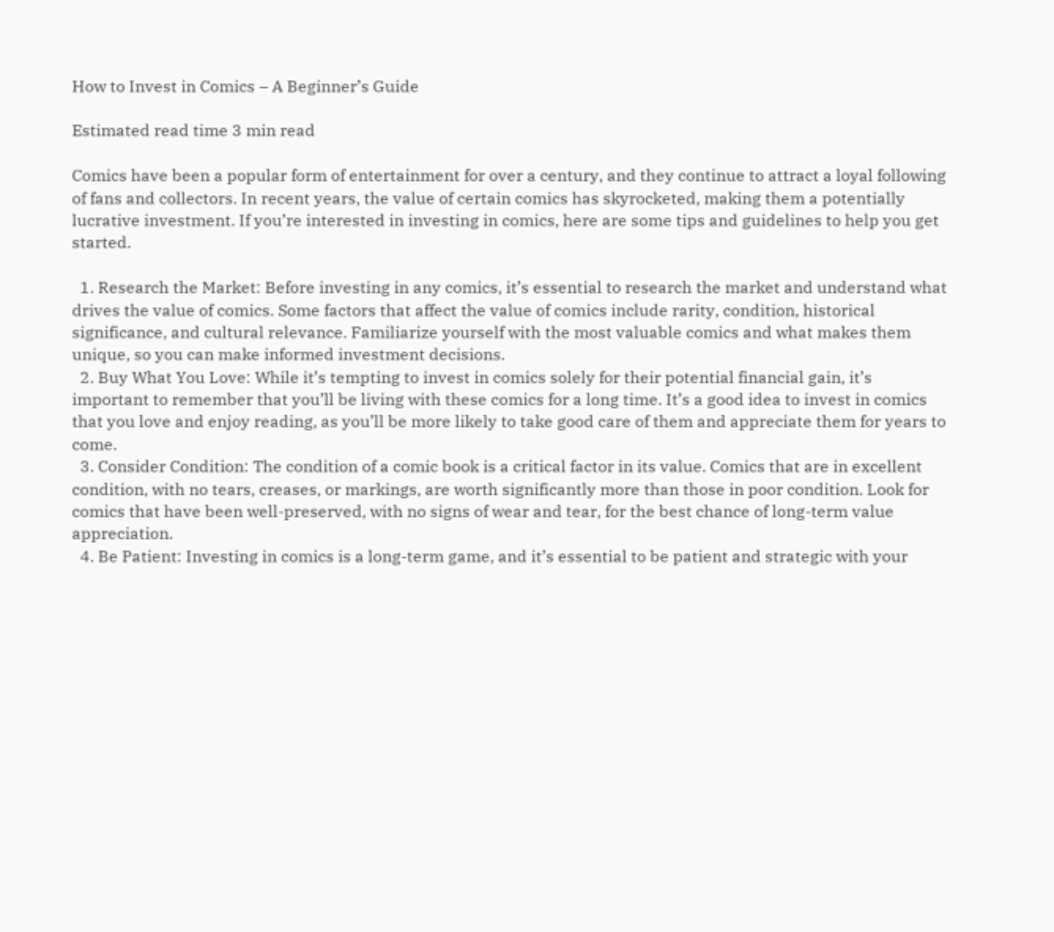How to Invest in Comics – A Beginner’s Guide

Estimated read time 3 min read

Comics have been a popular form of entertainment for over a century, and they continue to attract a loyal following of fans and collectors. In recent years, the value of certain comics has skyrocketed, making them a potentially lucrative investment. If you’re interested in investing in comics, here are some tips and guidelines to help you get started.

  1. Research the Market: Before investing in any comics, it’s essential to research the market and understand what drives the value of comics. Some factors that affect the value of comics include rarity, condition, historical significance, and cultural relevance. Familiarize yourself with the most valuable comics and what makes them unique, so you can make informed investment decisions.
  2. Buy What You Love: While it’s tempting to invest in comics solely for their potential financial gain, it’s important to remember that you’ll be living with these comics for a long time. It’s a good idea to invest in comics that you love and enjoy reading, as you’ll be more likely to take good care of them and appreciate them for years to come.
  3. Consider Condition: The condition of a comic book is a critical factor in its value. Comics that are in excellent condition, with no tears, creases, or markings, are worth significantly more than those in poor condition. Look for comics that have been well-preserved, with no signs of wear and tear, for the best chance of long-term value appreciation.
  4. Be Patient: Investing in comics is a long-term game, and it’s essential to be patient and strategic with your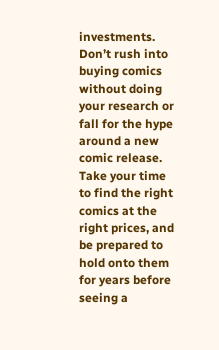investments. Don’t rush into buying comics without doing your research or fall for the hype around a new comic release. Take your time to find the right comics at the right prices, and be prepared to hold onto them for years before seeing a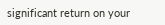significant return on your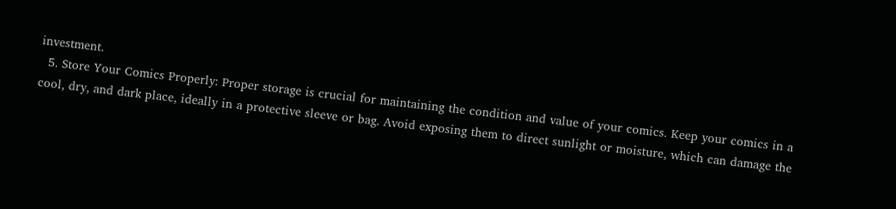investment.
  5. Store Your Comics Properly: Proper storage is crucial for maintaining the condition and value of your comics. Keep your comics in a cool, dry, and dark place, ideally in a protective sleeve or bag. Avoid exposing them to direct sunlight or moisture, which can damage the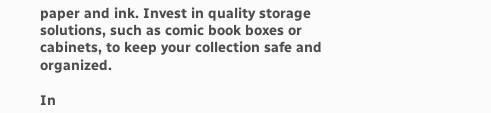paper and ink. Invest in quality storage solutions, such as comic book boxes or cabinets, to keep your collection safe and organized.

In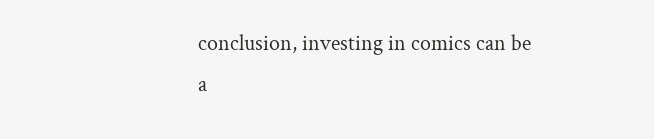conclusion, investing in comics can be a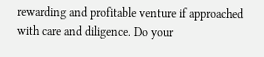rewarding and profitable venture if approached with care and diligence. Do your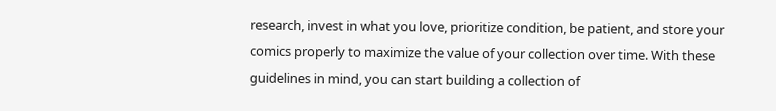research, invest in what you love, prioritize condition, be patient, and store your comics properly to maximize the value of your collection over time. With these guidelines in mind, you can start building a collection of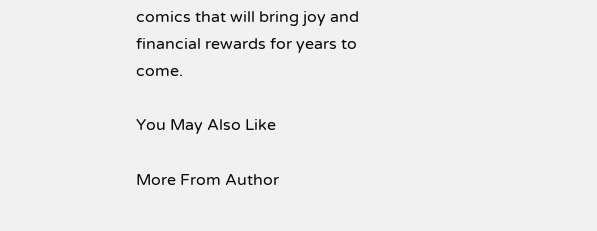comics that will bring joy and financial rewards for years to come.

You May Also Like

More From Author